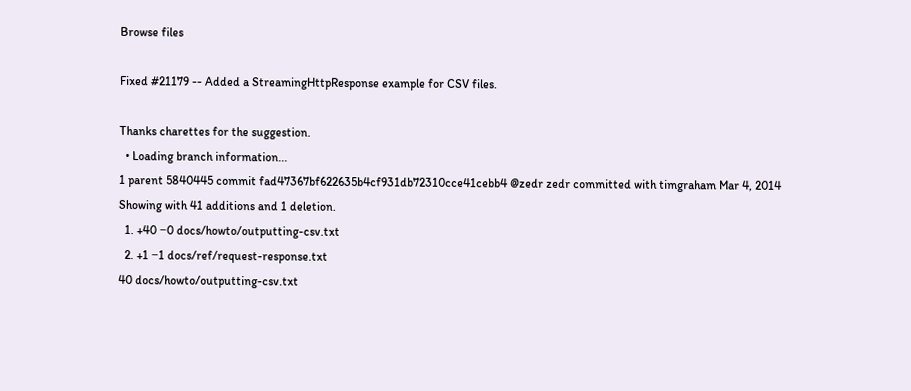Browse files

Fixed #21179 -- Added a StreamingHttpResponse example for CSV files.

Thanks charettes for the suggestion.
  • Loading branch information...
1 parent 5840445 commit fad47367bf622635b4cf931db72310cce41cebb4 @zedr zedr committed with timgraham Mar 4, 2014
Showing with 41 additions and 1 deletion.
  1. +40 −0 docs/howto/outputting-csv.txt
  2. +1 −1 docs/ref/request-response.txt
40 docs/howto/outputting-csv.txt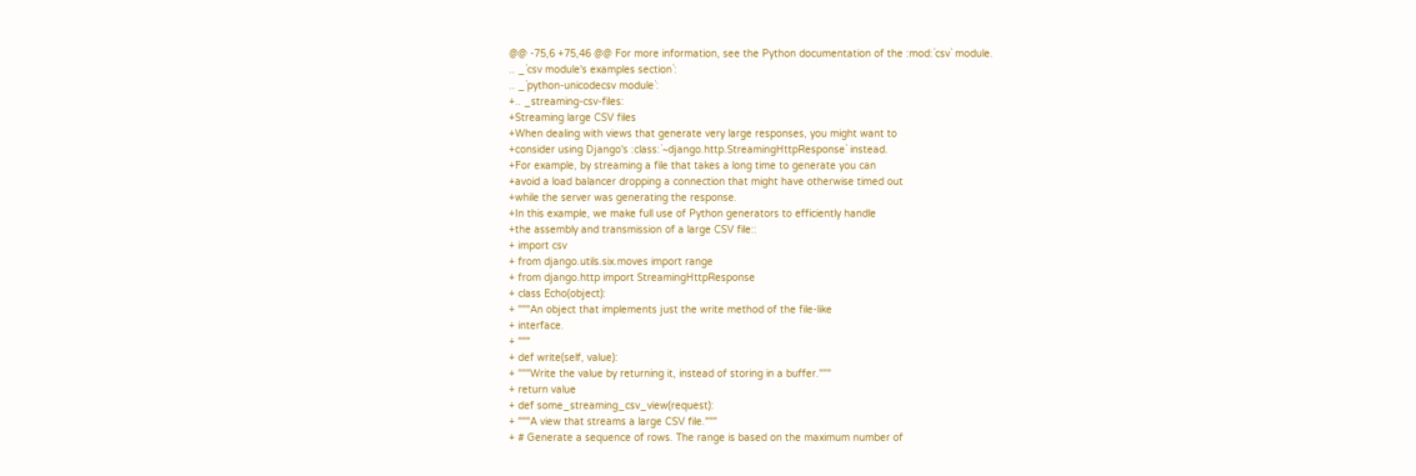@@ -75,6 +75,46 @@ For more information, see the Python documentation of the :mod:`csv` module.
.. _`csv module's examples section`:
.. _`python-unicodecsv module`:
+.. _streaming-csv-files:
+Streaming large CSV files
+When dealing with views that generate very large responses, you might want to
+consider using Django's :class:`~django.http.StreamingHttpResponse` instead.
+For example, by streaming a file that takes a long time to generate you can
+avoid a load balancer dropping a connection that might have otherwise timed out
+while the server was generating the response.
+In this example, we make full use of Python generators to efficiently handle
+the assembly and transmission of a large CSV file::
+ import csv
+ from django.utils.six.moves import range
+ from django.http import StreamingHttpResponse
+ class Echo(object):
+ """An object that implements just the write method of the file-like
+ interface.
+ """
+ def write(self, value):
+ """Write the value by returning it, instead of storing in a buffer."""
+ return value
+ def some_streaming_csv_view(request):
+ """A view that streams a large CSV file."""
+ # Generate a sequence of rows. The range is based on the maximum number of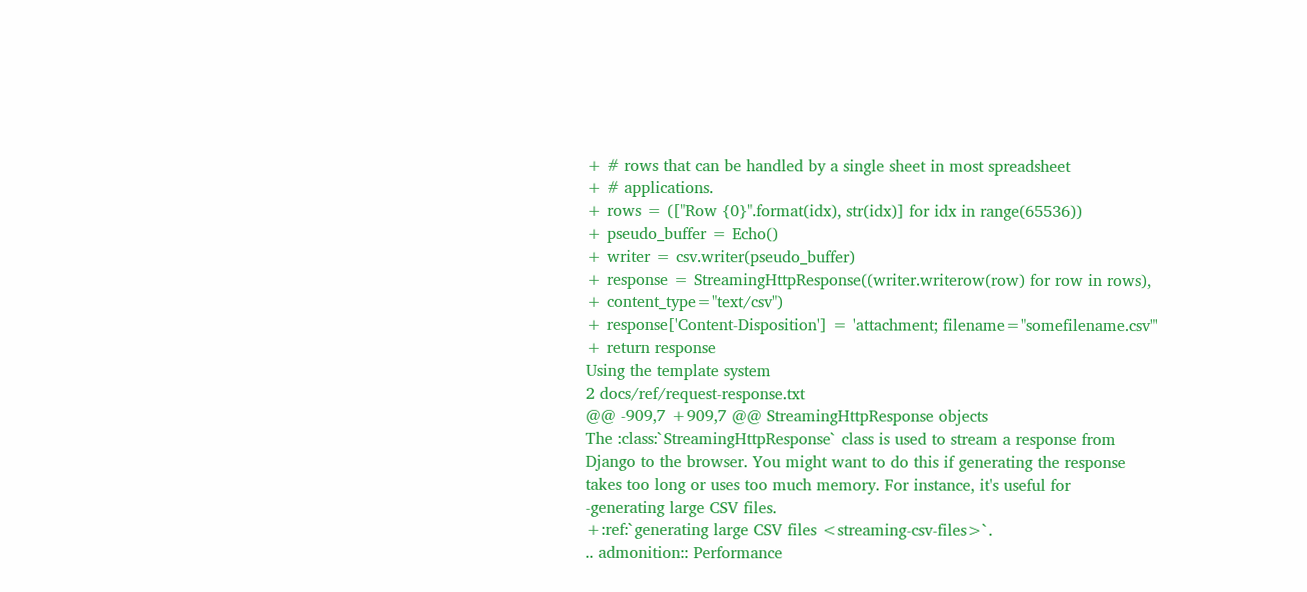+ # rows that can be handled by a single sheet in most spreadsheet
+ # applications.
+ rows = (["Row {0}".format(idx), str(idx)] for idx in range(65536))
+ pseudo_buffer = Echo()
+ writer = csv.writer(pseudo_buffer)
+ response = StreamingHttpResponse((writer.writerow(row) for row in rows),
+ content_type="text/csv")
+ response['Content-Disposition'] = 'attachment; filename="somefilename.csv"'
+ return response
Using the template system
2 docs/ref/request-response.txt
@@ -909,7 +909,7 @@ StreamingHttpResponse objects
The :class:`StreamingHttpResponse` class is used to stream a response from
Django to the browser. You might want to do this if generating the response
takes too long or uses too much memory. For instance, it's useful for
-generating large CSV files.
+:ref:`generating large CSV files <streaming-csv-files>`.
.. admonition:: Performance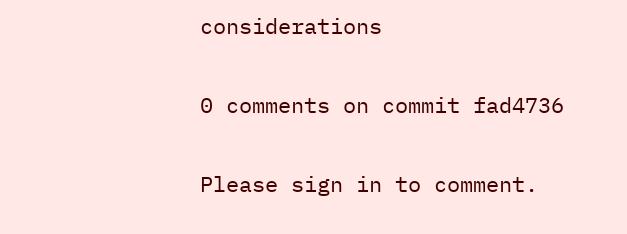considerations

0 comments on commit fad4736

Please sign in to comment.